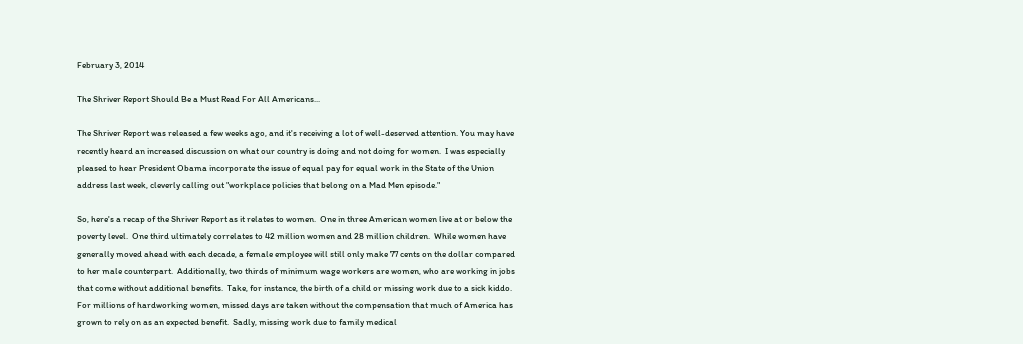February 3, 2014

The Shriver Report Should Be a Must Read For All Americans...

The Shriver Report was released a few weeks ago, and it's receiving a lot of well-deserved attention. You may have recently heard an increased discussion on what our country is doing and not doing for women.  I was especially pleased to hear President Obama incorporate the issue of equal pay for equal work in the State of the Union address last week, cleverly calling out "workplace policies that belong on a Mad Men episode."

So, here's a recap of the Shriver Report as it relates to women.  One in three American women live at or below the poverty level.  One third ultimately correlates to 42 million women and 28 million children.  While women have generally moved ahead with each decade, a female employee will still only make 77 cents on the dollar compared to her male counterpart.  Additionally, two thirds of minimum wage workers are women, who are working in jobs that come without additional benefits.  Take, for instance, the birth of a child or missing work due to a sick kiddo.  For millions of hardworking women, missed days are taken without the compensation that much of America has grown to rely on as an expected benefit.  Sadly, missing work due to family medical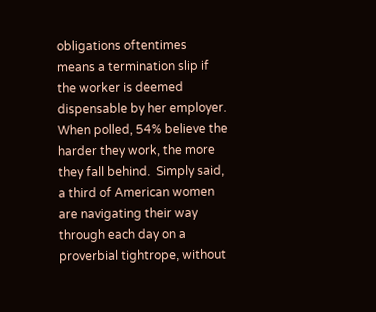obligations oftentimes means a termination slip if the worker is deemed dispensable by her employer.  When polled, 54% believe the harder they work, the more they fall behind.  Simply said, a third of American women are navigating their way through each day on a proverbial tightrope, without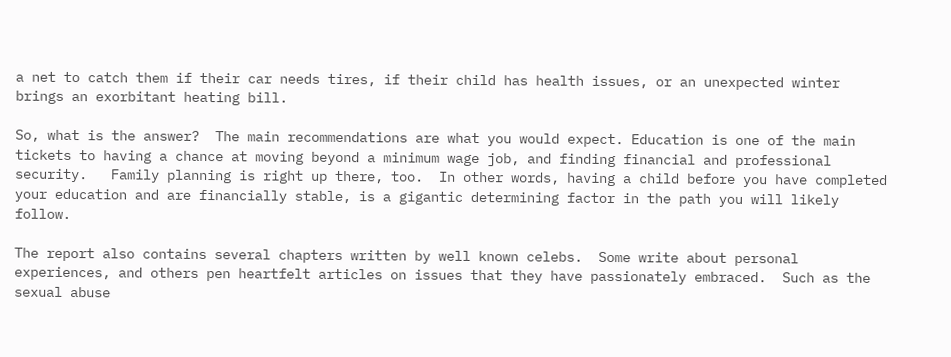a net to catch them if their car needs tires, if their child has health issues, or an unexpected winter brings an exorbitant heating bill.

So, what is the answer?  The main recommendations are what you would expect. Education is one of the main tickets to having a chance at moving beyond a minimum wage job, and finding financial and professional security.   Family planning is right up there, too.  In other words, having a child before you have completed your education and are financially stable, is a gigantic determining factor in the path you will likely follow.

The report also contains several chapters written by well known celebs.  Some write about personal experiences, and others pen heartfelt articles on issues that they have passionately embraced.  Such as the sexual abuse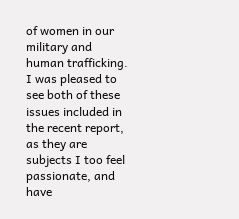of women in our military and human trafficking. I was pleased to see both of these issues included in the recent report, as they are subjects I too feel passionate, and have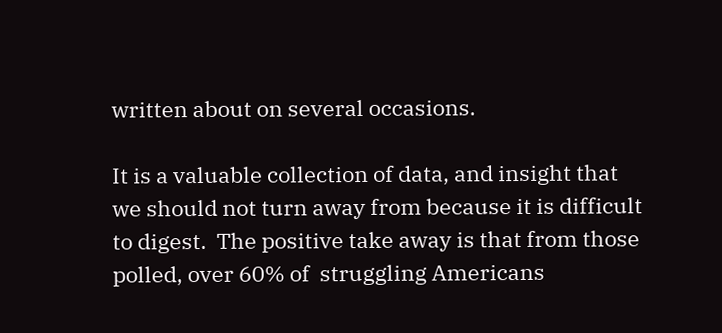written about on several occasions.

It is a valuable collection of data, and insight that we should not turn away from because it is difficult to digest.  The positive take away is that from those polled, over 60% of  struggling Americans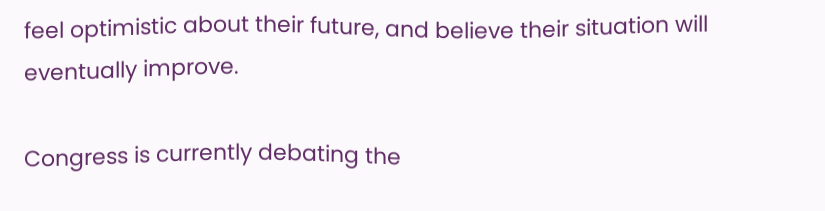feel optimistic about their future, and believe their situation will eventually improve.

Congress is currently debating the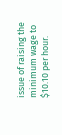issue of raising the minimum wage to $10.10 per hour.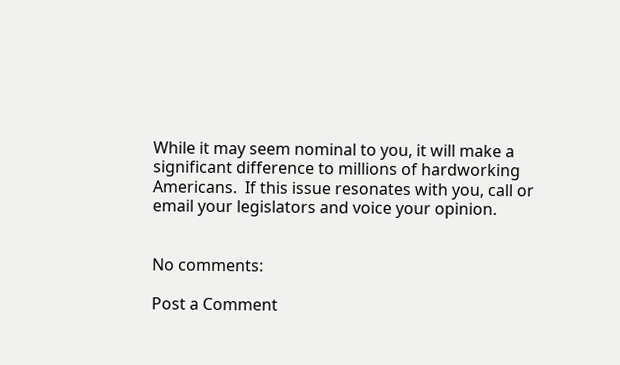While it may seem nominal to you, it will make a significant difference to millions of hardworking Americans.  If this issue resonates with you, call or email your legislators and voice your opinion.


No comments:

Post a Comment